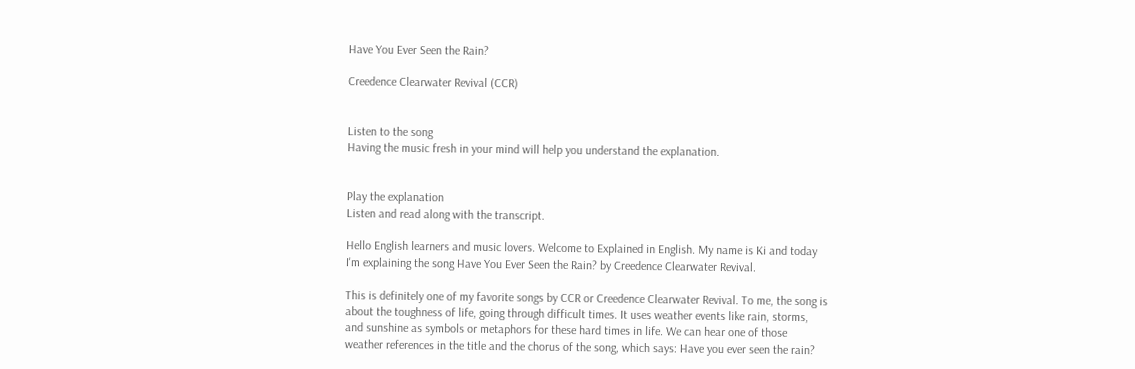Have You Ever Seen the Rain?

Creedence Clearwater Revival (CCR)


Listen to the song
Having the music fresh in your mind will help you understand the explanation.


Play the explanation
Listen and read along with the transcript.

Hello English learners and music lovers. Welcome to Explained in English. My name is Ki and today I'm explaining the song Have You Ever Seen the Rain? by Creedence Clearwater Revival.

This is definitely one of my favorite songs by CCR or Creedence Clearwater Revival. To me, the song is about the toughness of life, going through difficult times. It uses weather events like rain, storms, and sunshine as symbols or metaphors for these hard times in life. We can hear one of those weather references in the title and the chorus of the song, which says: Have you ever seen the rain?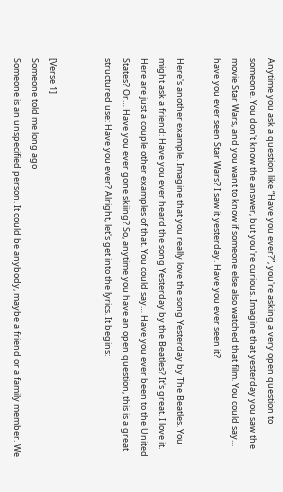Anytime you ask a question like “Have you ever?”, you're asking a very open question to someone. You don't know the answer, but you're curious. Imagine that yesterday you saw the movie Star Wars, and you want to know if someone else also watched that film. You could say... have you ever seen Star Wars? I saw it yesterday. Have you ever seen it?

Here's another example. Imagine that you really love the song Yesterday by The Beatles. You might ask a friend: Have you ever heard the song Yesterday by the Beatles? It's great. I love it. Here are just a couple other examples of that. You could say… Have you ever been to the United States? Or… Have you ever gone skiing? So, anytime you have an open question, this is a great structured use: Have you ever? Alright, let's get into the lyrics. It begins:


[Verse 1]
Someone told me long ago
Someone is an unspecified person. It could be anybody, maybe a friend or a family member. We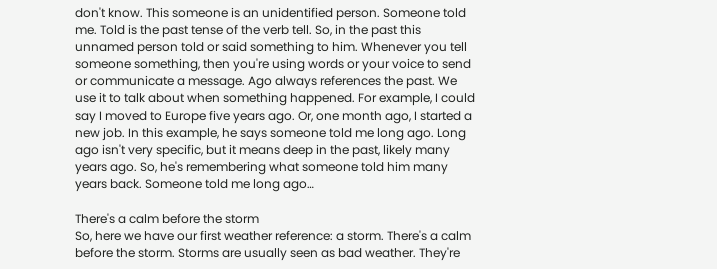don't know. This someone is an unidentified person. Someone told me. Told is the past tense of the verb tell. So, in the past this unnamed person told or said something to him. Whenever you tell someone something, then you're using words or your voice to send or communicate a message. Ago always references the past. We use it to talk about when something happened. For example, I could say I moved to Europe five years ago. Or, one month ago, I started a new job. In this example, he says someone told me long ago. Long ago isn't very specific, but it means deep in the past, likely many years ago. So, he's remembering what someone told him many years back. Someone told me long ago…

There's a calm before the storm
So, here we have our first weather reference: a storm. There's a calm before the storm. Storms are usually seen as bad weather. They're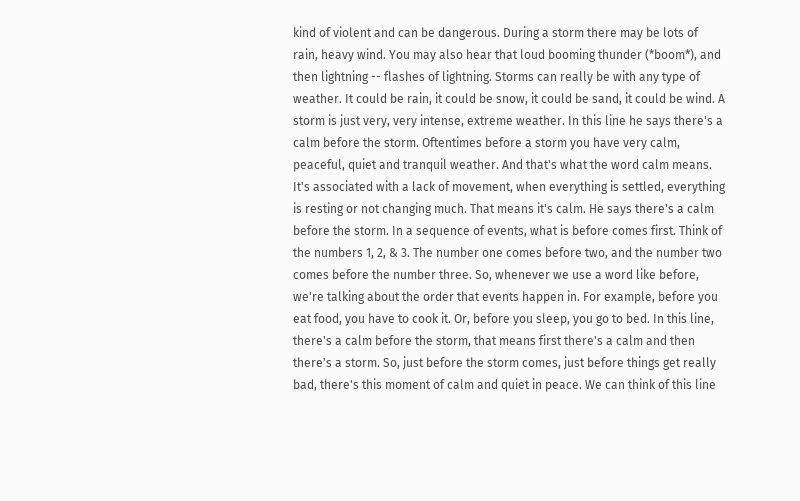kind of violent and can be dangerous. During a storm there may be lots of rain, heavy wind. You may also hear that loud booming thunder (*boom*), and then lightning -- flashes of lightning. Storms can really be with any type of weather. It could be rain, it could be snow, it could be sand, it could be wind. A storm is just very, very intense, extreme weather. In this line he says there's a calm before the storm. Oftentimes before a storm you have very calm, peaceful, quiet and tranquil weather. And that's what the word calm means. It's associated with a lack of movement, when everything is settled, everything is resting or not changing much. That means it's calm. He says there's a calm before the storm. In a sequence of events, what is before comes first. Think of the numbers 1, 2, & 3. The number one comes before two, and the number two comes before the number three. So, whenever we use a word like before, we're talking about the order that events happen in. For example, before you eat food, you have to cook it. Or, before you sleep, you go to bed. In this line, there's a calm before the storm, that means first there's a calm and then there's a storm. So, just before the storm comes, just before things get really bad, there's this moment of calm and quiet in peace. We can think of this line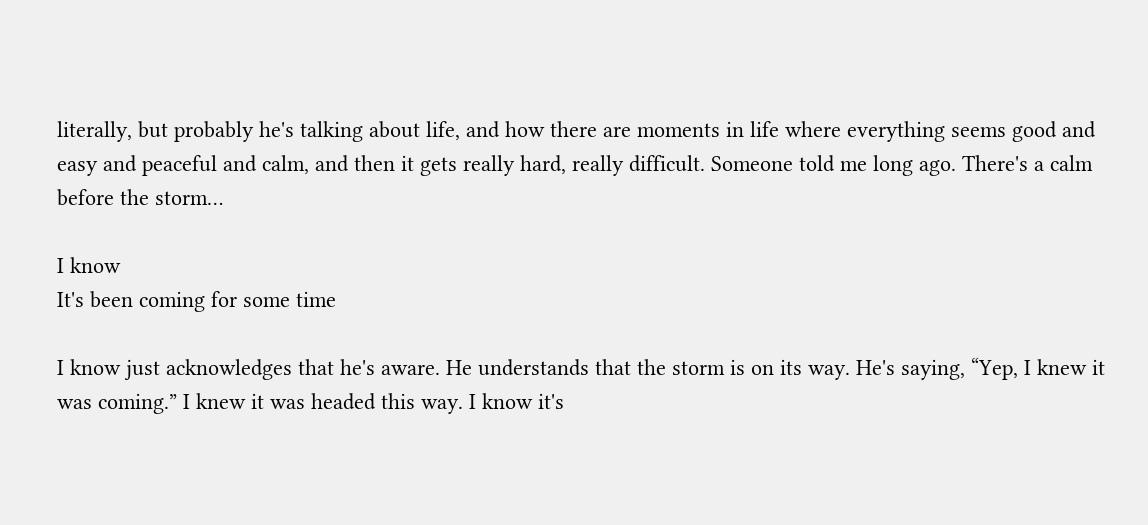literally, but probably he's talking about life, and how there are moments in life where everything seems good and easy and peaceful and calm, and then it gets really hard, really difficult. Someone told me long ago. There's a calm before the storm…

I know
It's been coming for some time

I know just acknowledges that he's aware. He understands that the storm is on its way. He's saying, “Yep, I knew it was coming.” I knew it was headed this way. I know it's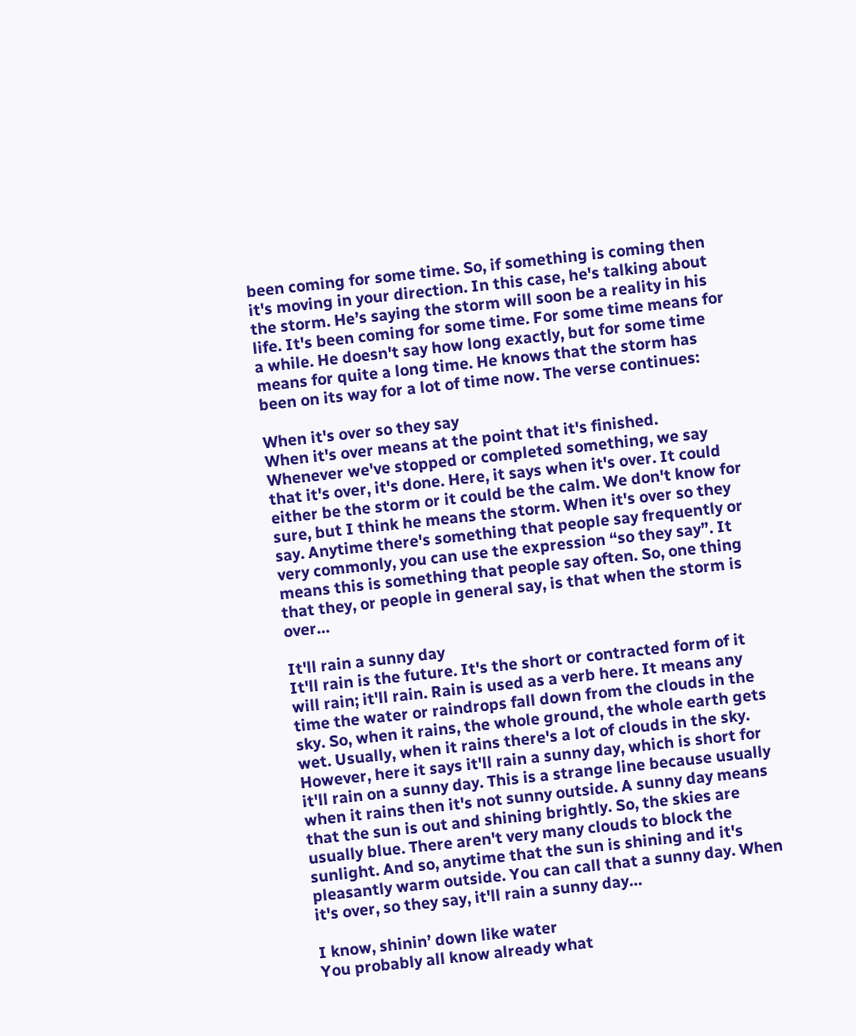been coming for some time. So, if something is coming then it's moving in your direction. In this case, he's talking about the storm. He’s saying the storm will soon be a reality in his life. It's been coming for some time. For some time means for a while. He doesn't say how long exactly, but for some time means for quite a long time. He knows that the storm has been on its way for a lot of time now. The verse continues:

When it's over so they say
When it's over means at the point that it's finished. Whenever we've stopped or completed something, we say that it's over, it's done. Here, it says when it's over. It could either be the storm or it could be the calm. We don't know for sure, but I think he means the storm. When it's over so they say. Anytime there's something that people say frequently or very commonly, you can use the expression “so they say”. It means this is something that people say often. So, one thing that they, or people in general say, is that when the storm is over…

It'll rain a sunny day
It'll rain is the future. It's the short or contracted form of it will rain; it'll rain. Rain is used as a verb here. It means any time the water or raindrops fall down from the clouds in the sky. So, when it rains, the whole ground, the whole earth gets wet. Usually, when it rains there's a lot of clouds in the sky. However, here it says it'll rain a sunny day, which is short for it'll rain on a sunny day. This is a strange line because usually when it rains then it's not sunny outside. A sunny day means that the sun is out and shining brightly. So, the skies are usually blue. There aren't very many clouds to block the sunlight. And so, anytime that the sun is shining and it's pleasantly warm outside. You can call that a sunny day. When it's over, so they say, it'll rain a sunny day…

I know, shinin’ down like water
You probably all know already what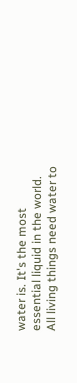water is. It's the most essential liquid in the world. All living things need water to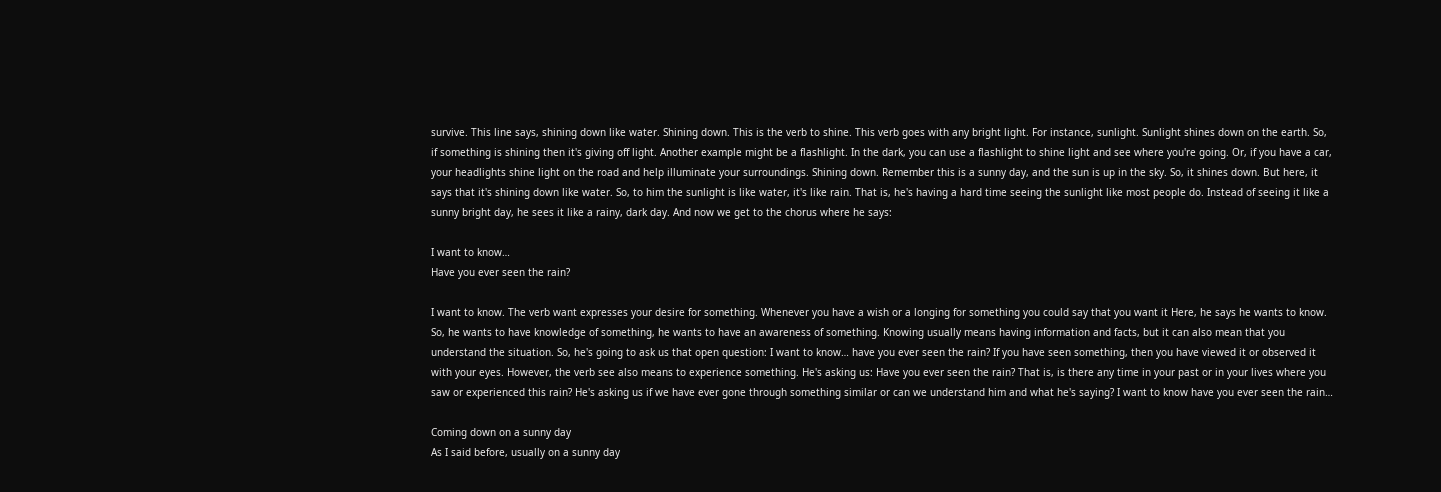survive. This line says, shining down like water. Shining down. This is the verb to shine. This verb goes with any bright light. For instance, sunlight. Sunlight shines down on the earth. So, if something is shining then it's giving off light. Another example might be a flashlight. In the dark, you can use a flashlight to shine light and see where you're going. Or, if you have a car, your headlights shine light on the road and help illuminate your surroundings. Shining down. Remember this is a sunny day, and the sun is up in the sky. So, it shines down. But here, it says that it's shining down like water. So, to him the sunlight is like water, it's like rain. That is, he's having a hard time seeing the sunlight like most people do. Instead of seeing it like a sunny bright day, he sees it like a rainy, dark day. And now we get to the chorus where he says:

I want to know…
Have you ever seen the rain?

I want to know. The verb want expresses your desire for something. Whenever you have a wish or a longing for something you could say that you want it Here, he says he wants to know. So, he wants to have knowledge of something, he wants to have an awareness of something. Knowing usually means having information and facts, but it can also mean that you understand the situation. So, he's going to ask us that open question: I want to know… have you ever seen the rain? If you have seen something, then you have viewed it or observed it with your eyes. However, the verb see also means to experience something. He's asking us: Have you ever seen the rain? That is, is there any time in your past or in your lives where you saw or experienced this rain? He's asking us if we have ever gone through something similar or can we understand him and what he's saying? I want to know have you ever seen the rain…

Coming down on a sunny day
As I said before, usually on a sunny day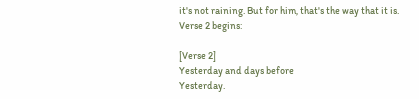it's not raining. But for him, that's the way that it is. Verse 2 begins:

[Verse 2]
Yesterday and days before
Yesterday.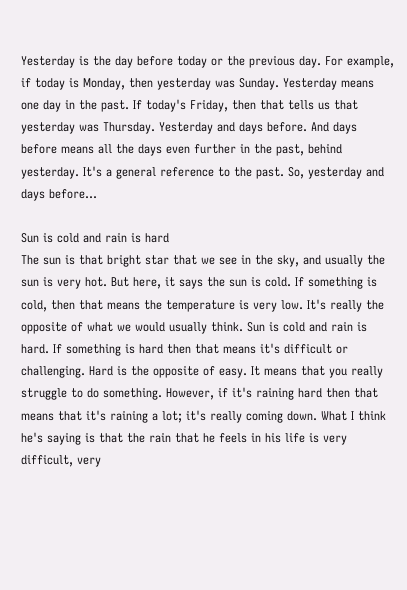Yesterday is the day before today or the previous day. For example, if today is Monday, then yesterday was Sunday. Yesterday means one day in the past. If today's Friday, then that tells us that yesterday was Thursday. Yesterday and days before. And days before means all the days even further in the past, behind yesterday. It's a general reference to the past. So, yesterday and days before…

Sun is cold and rain is hard
The sun is that bright star that we see in the sky, and usually the sun is very hot. But here, it says the sun is cold. If something is cold, then that means the temperature is very low. It's really the opposite of what we would usually think. Sun is cold and rain is hard. If something is hard then that means it's difficult or challenging. Hard is the opposite of easy. It means that you really struggle to do something. However, if it's raining hard then that means that it's raining a lot; it's really coming down. What I think he's saying is that the rain that he feels in his life is very difficult, very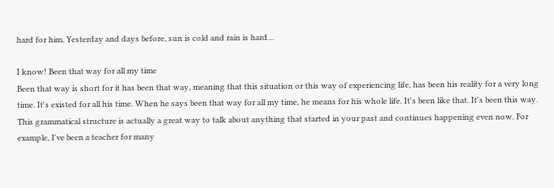hard for him. Yesterday and days before, sun is cold and rain is hard…

I know! Been that way for all my time
Been that way is short for it has been that way, meaning that this situation or this way of experiencing life, has been his reality for a very long time. It's existed for all his time. When he says been that way for all my time, he means for his whole life. It's been like that. It's been this way. This grammatical structure is actually a great way to talk about anything that started in your past and continues happening even now. For example, I've been a teacher for many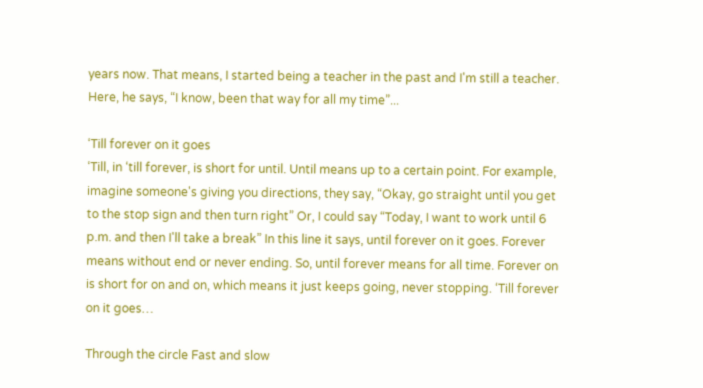years now. That means, I started being a teacher in the past and I'm still a teacher. Here, he says, “I know, been that way for all my time”...

‘Till forever on it goes
‘Till, in ‘till forever, is short for until. Until means up to a certain point. For example, imagine someone's giving you directions, they say, “Okay, go straight until you get to the stop sign and then turn right” Or, I could say “Today, I want to work until 6 p.m. and then I'll take a break” In this line it says, until forever on it goes. Forever means without end or never ending. So, until forever means for all time. Forever on is short for on and on, which means it just keeps going, never stopping. ‘Till forever on it goes…

Through the circle Fast and slow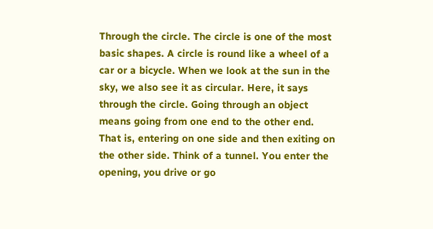Through the circle. The circle is one of the most basic shapes. A circle is round like a wheel of a car or a bicycle. When we look at the sun in the sky, we also see it as circular. Here, it says through the circle. Going through an object means going from one end to the other end. That is, entering on one side and then exiting on the other side. Think of a tunnel. You enter the opening, you drive or go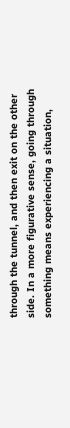through the tunnel, and then exit on the other side. In a more figurative sense, going through something means experiencing a situation,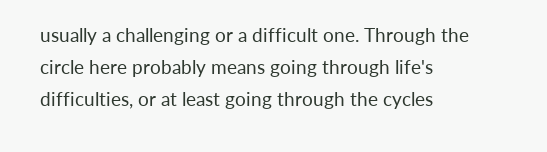usually a challenging or a difficult one. Through the circle here probably means going through life's difficulties, or at least going through the cycles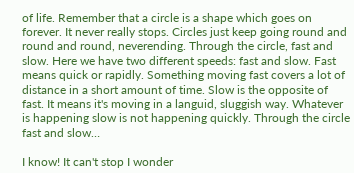of life. Remember that a circle is a shape which goes on forever. It never really stops. Circles just keep going round and round and round, neverending. Through the circle, fast and slow. Here we have two different speeds: fast and slow. Fast means quick or rapidly. Something moving fast covers a lot of distance in a short amount of time. Slow is the opposite of fast. It means it's moving in a languid, sluggish way. Whatever is happening slow is not happening quickly. Through the circle fast and slow…

I know! It can't stop I wonder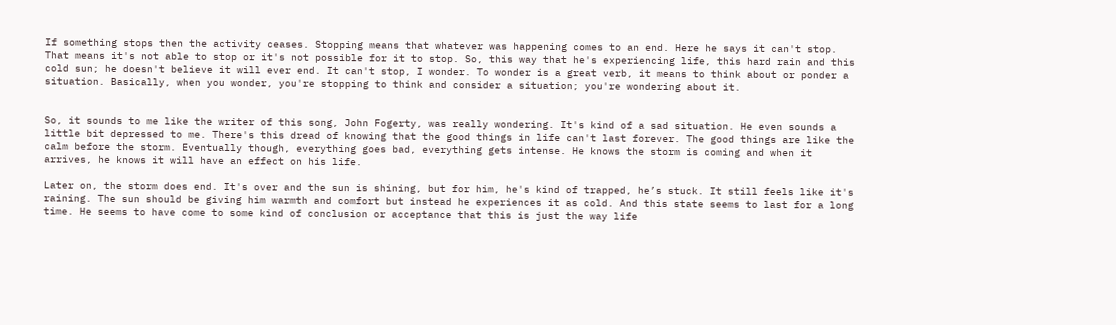If something stops then the activity ceases. Stopping means that whatever was happening comes to an end. Here he says it can't stop. That means it's not able to stop or it's not possible for it to stop. So, this way that he's experiencing life, this hard rain and this cold sun; he doesn't believe it will ever end. It can't stop, I wonder. To wonder is a great verb, it means to think about or ponder a situation. Basically, when you wonder, you're stopping to think and consider a situation; you're wondering about it.


So, it sounds to me like the writer of this song, John Fogerty, was really wondering. It's kind of a sad situation. He even sounds a little bit depressed to me. There's this dread of knowing that the good things in life can't last forever. The good things are like the calm before the storm. Eventually though, everything goes bad, everything gets intense. He knows the storm is coming and when it arrives, he knows it will have an effect on his life.

Later on, the storm does end. It's over and the sun is shining, but for him, he's kind of trapped, he’s stuck. It still feels like it's raining. The sun should be giving him warmth and comfort but instead he experiences it as cold. And this state seems to last for a long time. He seems to have come to some kind of conclusion or acceptance that this is just the way life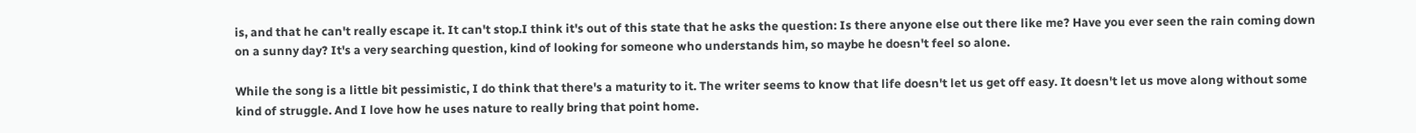is, and that he can't really escape it. It can't stop.I think it's out of this state that he asks the question: Is there anyone else out there like me? Have you ever seen the rain coming down on a sunny day? It's a very searching question, kind of looking for someone who understands him, so maybe he doesn't feel so alone.

While the song is a little bit pessimistic, I do think that there's a maturity to it. The writer seems to know that life doesn't let us get off easy. It doesn't let us move along without some kind of struggle. And I love how he uses nature to really bring that point home.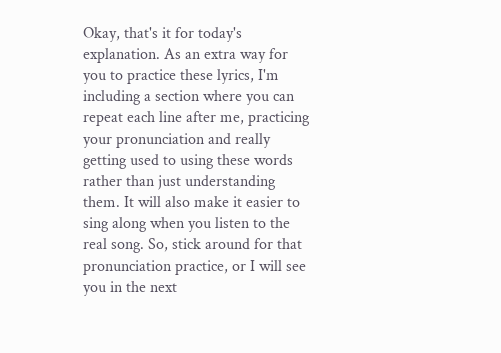Okay, that's it for today's explanation. As an extra way for you to practice these lyrics, I'm including a section where you can repeat each line after me, practicing your pronunciation and really getting used to using these words rather than just understanding them. It will also make it easier to sing along when you listen to the real song. So, stick around for that pronunciation practice, or I will see you in the next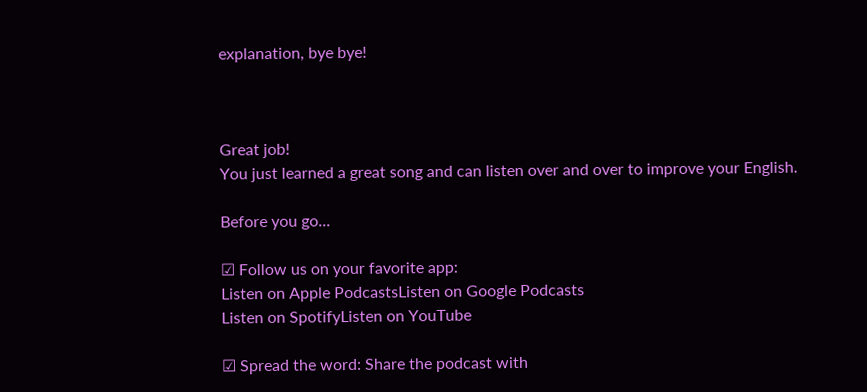explanation, bye bye!



Great job!
You just learned a great song and can listen over and over to improve your English.

Before you go...

☑ Follow us on your favorite app:
Listen on Apple PodcastsListen on Google Podcasts
Listen on SpotifyListen on YouTube

☑ Spread the word: Share the podcast with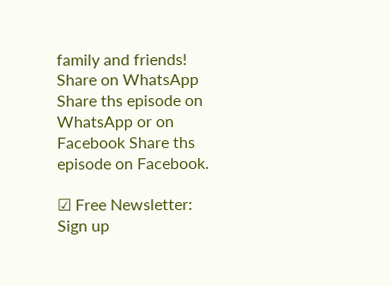family and friends!
Share on WhatsApp Share ths episode on WhatsApp or on Facebook Share ths episode on Facebook.

☑ Free Newsletter: Sign up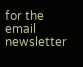for the email newsletter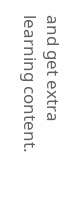and get extra learning content.